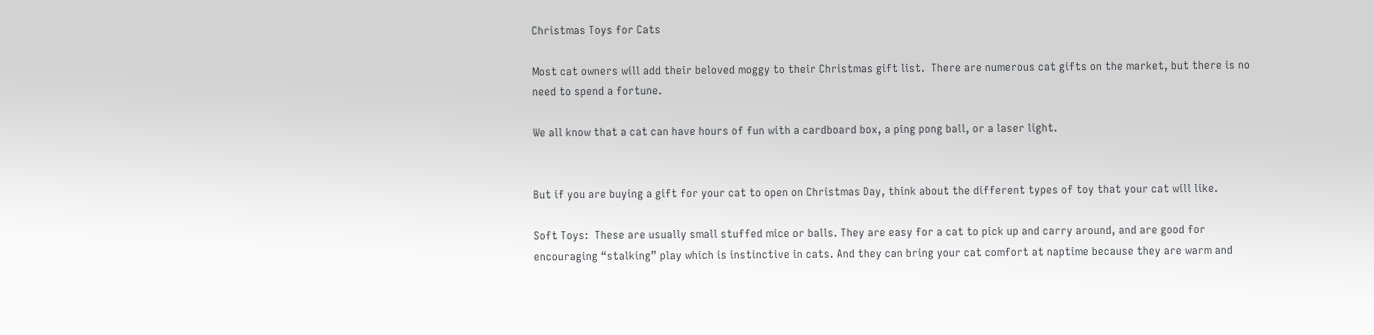Christmas Toys for Cats

Most cat owners will add their beloved moggy to their Christmas gift list.  There are numerous cat gifts on the market, but there is no need to spend a fortune.

We all know that a cat can have hours of fun with a cardboard box, a ping pong ball, or a laser light.


But if you are buying a gift for your cat to open on Christmas Day, think about the different types of toy that your cat will like.

Soft Toys:  These are usually small stuffed mice or balls. They are easy for a cat to pick up and carry around, and are good for encouraging “stalking” play which is instinctive in cats. And they can bring your cat comfort at naptime because they are warm and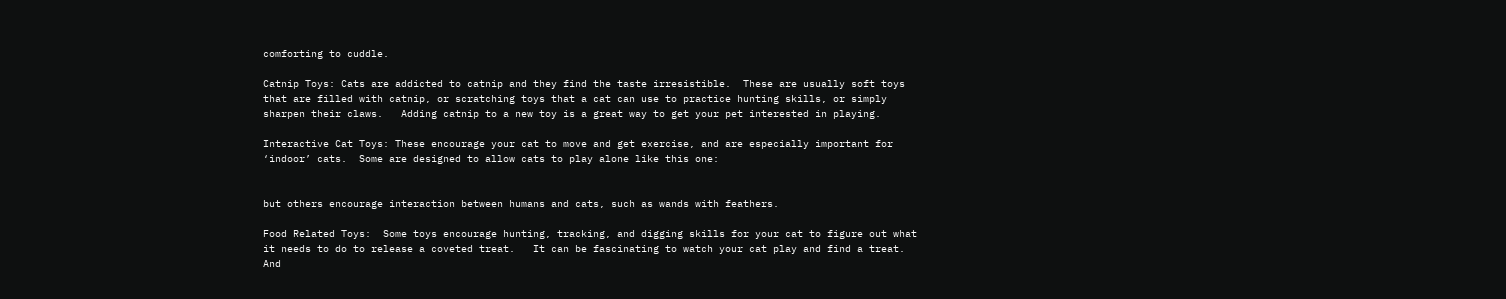comforting to cuddle.

Catnip Toys: Cats are addicted to catnip and they find the taste irresistible.  These are usually soft toys that are filled with catnip, or scratching toys that a cat can use to practice hunting skills, or simply sharpen their claws.   Adding catnip to a new toy is a great way to get your pet interested in playing.

Interactive Cat Toys: These encourage your cat to move and get exercise, and are especially important for ‘indoor’ cats.  Some are designed to allow cats to play alone like this one:


but others encourage interaction between humans and cats, such as wands with feathers.

Food Related Toys:  Some toys encourage hunting, tracking, and digging skills for your cat to figure out what it needs to do to release a coveted treat.   It can be fascinating to watch your cat play and find a treat.   And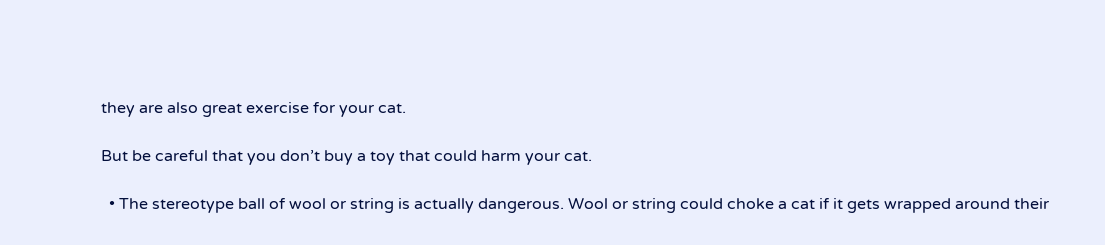they are also great exercise for your cat.

But be careful that you don’t buy a toy that could harm your cat.

  • The stereotype ball of wool or string is actually dangerous. Wool or string could choke a cat if it gets wrapped around their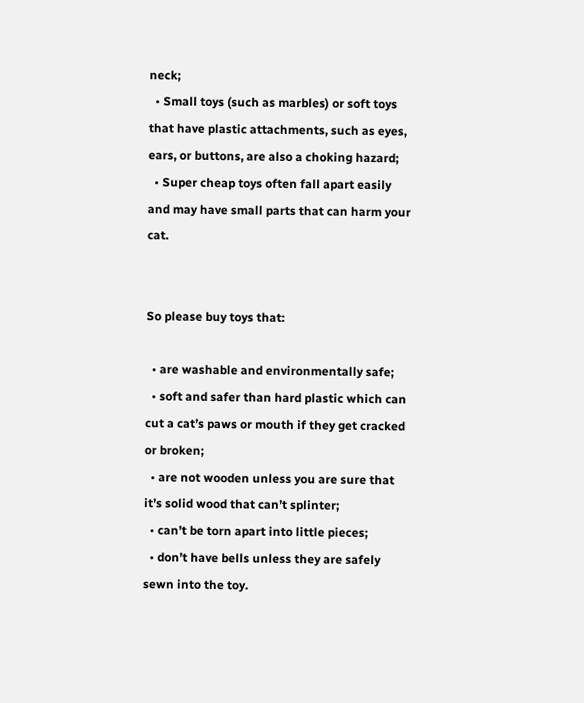neck;
  • Small toys (such as marbles) or soft toys that have plastic attachments, such as eyes, ears, or buttons, are also a choking hazard;
  • Super cheap toys often fall apart easily and may have small parts that can harm your cat.


So please buy toys that:

  • are washable and environmentally safe;
  • soft and safer than hard plastic which can cut a cat’s paws or mouth if they get cracked or broken;
  • are not wooden unless you are sure that it’s solid wood that can’t splinter;
  • can’t be torn apart into little pieces;
  • don’t have bells unless they are safely sewn into the toy.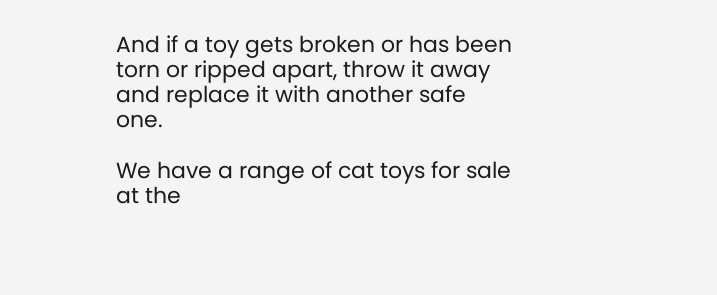And if a toy gets broken or has been torn or ripped apart, throw it away and replace it with another safe one.

We have a range of cat toys for sale at the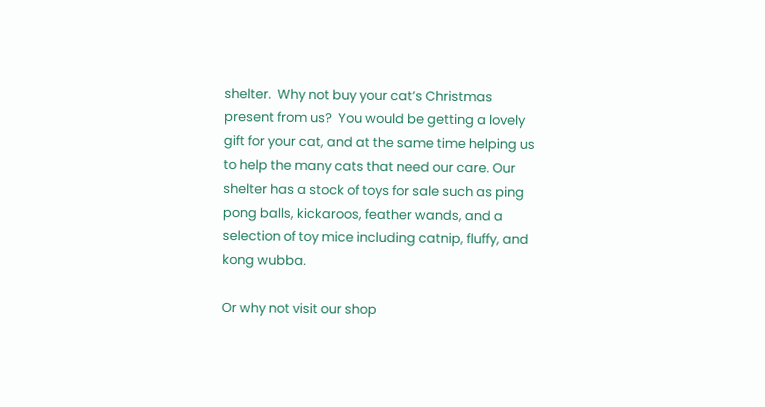shelter.  Why not buy your cat’s Christmas present from us?  You would be getting a lovely gift for your cat, and at the same time helping us to help the many cats that need our care. Our shelter has a stock of toys for sale such as ping pong balls, kickaroos, feather wands, and a selection of toy mice including catnip, fluffy, and kong wubba.

Or why not visit our shop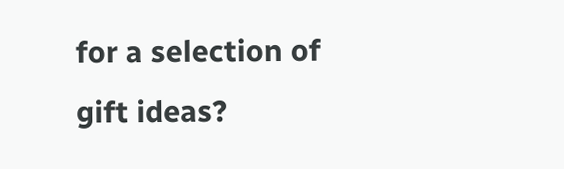for a selection of gift ideas?